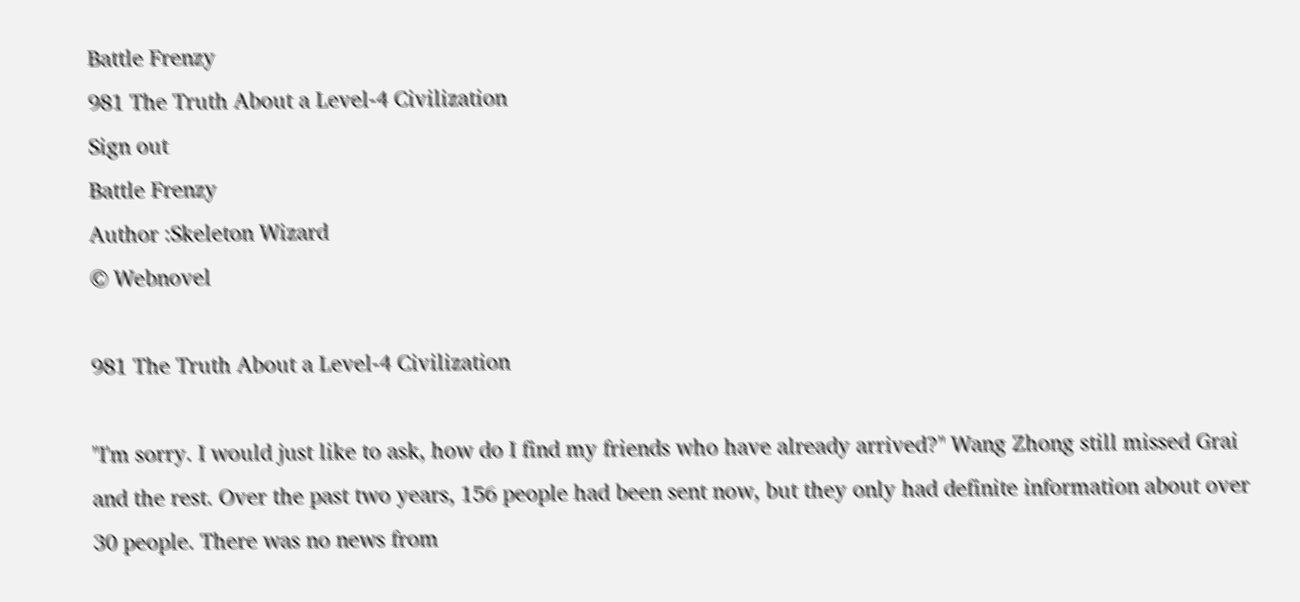Battle Frenzy
981 The Truth About a Level-4 Civilization
Sign out
Battle Frenzy
Author :Skeleton Wizard
© Webnovel

981 The Truth About a Level-4 Civilization

"I'm sorry. I would just like to ask, how do I find my friends who have already arrived?" Wang Zhong still missed Grai and the rest. Over the past two years, 156 people had been sent now, but they only had definite information about over 30 people. There was no news from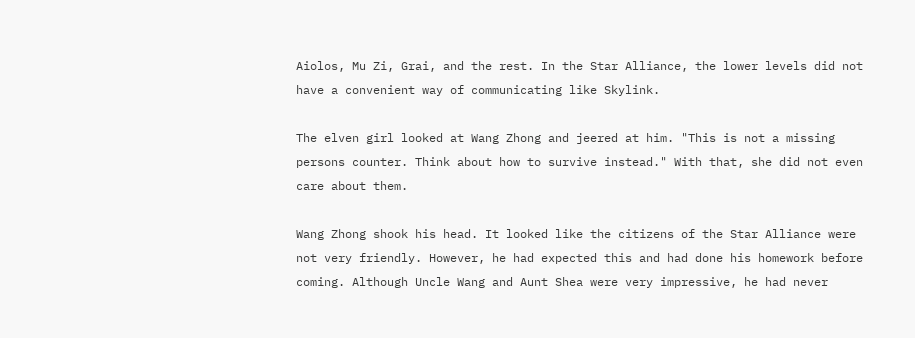Aiolos, Mu Zi, Grai, and the rest. In the Star Alliance, the lower levels did not have a convenient way of communicating like Skylink.

The elven girl looked at Wang Zhong and jeered at him. "This is not a missing persons counter. Think about how to survive instead." With that, she did not even care about them.

Wang Zhong shook his head. It looked like the citizens of the Star Alliance were not very friendly. However, he had expected this and had done his homework before coming. Although Uncle Wang and Aunt Shea were very impressive, he had never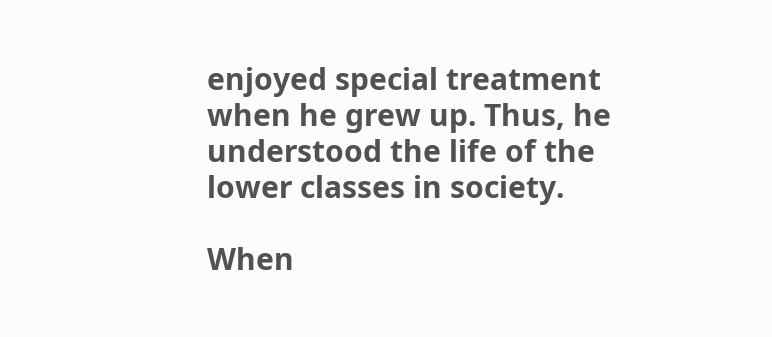enjoyed special treatment when he grew up. Thus, he understood the life of the lower classes in society.

When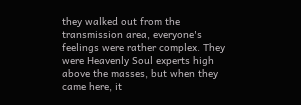they walked out from the transmission area, everyone's feelings were rather complex. They were Heavenly Soul experts high above the masses, but when they came here, it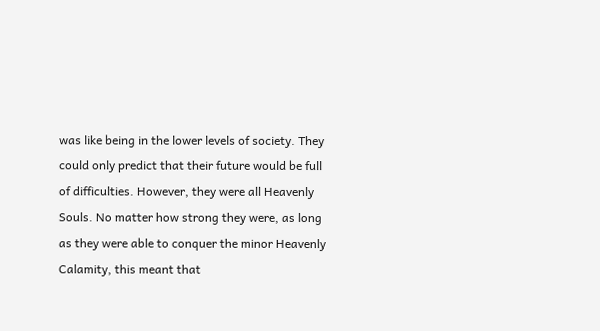was like being in the lower levels of society. They could only predict that their future would be full of difficulties. However, they were all Heavenly Souls. No matter how strong they were, as long as they were able to conquer the minor Heavenly Calamity, this meant that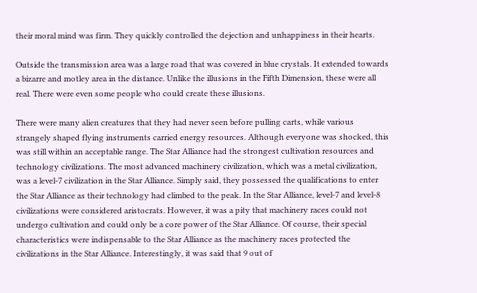their moral mind was firm. They quickly controlled the dejection and unhappiness in their hearts.

Outside the transmission area was a large road that was covered in blue crystals. It extended towards a bizarre and motley area in the distance. Unlike the illusions in the Fifth Dimension, these were all real. There were even some people who could create these illusions.

There were many alien creatures that they had never seen before pulling carts, while various strangely shaped flying instruments carried energy resources. Although everyone was shocked, this was still within an acceptable range. The Star Alliance had the strongest cultivation resources and technology civilizations. The most advanced machinery civilization, which was a metal civilization, was a level-7 civilization in the Star Alliance. Simply said, they possessed the qualifications to enter the Star Alliance as their technology had climbed to the peak. In the Star Alliance, level-7 and level-8 civilizations were considered aristocrats. However, it was a pity that machinery races could not undergo cultivation and could only be a core power of the Star Alliance. Of course, their special characteristics were indispensable to the Star Alliance as the machinery races protected the civilizations in the Star Alliance. Interestingly, it was said that 9 out of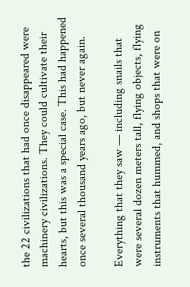the 22 civilizations that had once disappeared were machinery civilizations. They could cultivate their hearts, but this was a special case. This had happened once several thousand years ago, but never again.

Everything that they saw — including snails that were several dozen meters tall, flying objects, flying instruments that hummed, and shops that were on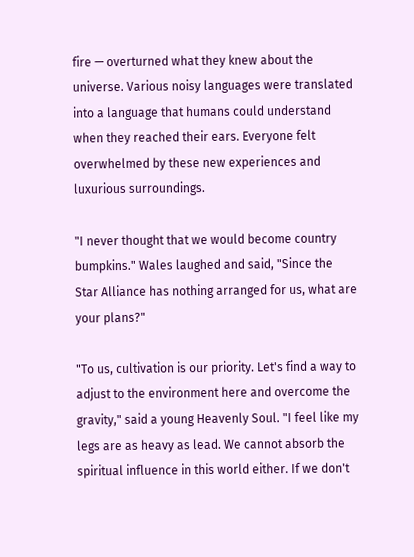fire — overturned what they knew about the universe. Various noisy languages were translated into a language that humans could understand when they reached their ears. Everyone felt overwhelmed by these new experiences and luxurious surroundings.

"I never thought that we would become country bumpkins." Wales laughed and said, "Since the Star Alliance has nothing arranged for us, what are your plans?"

"To us, cultivation is our priority. Let's find a way to adjust to the environment here and overcome the gravity," said a young Heavenly Soul. "I feel like my legs are as heavy as lead. We cannot absorb the spiritual influence in this world either. If we don't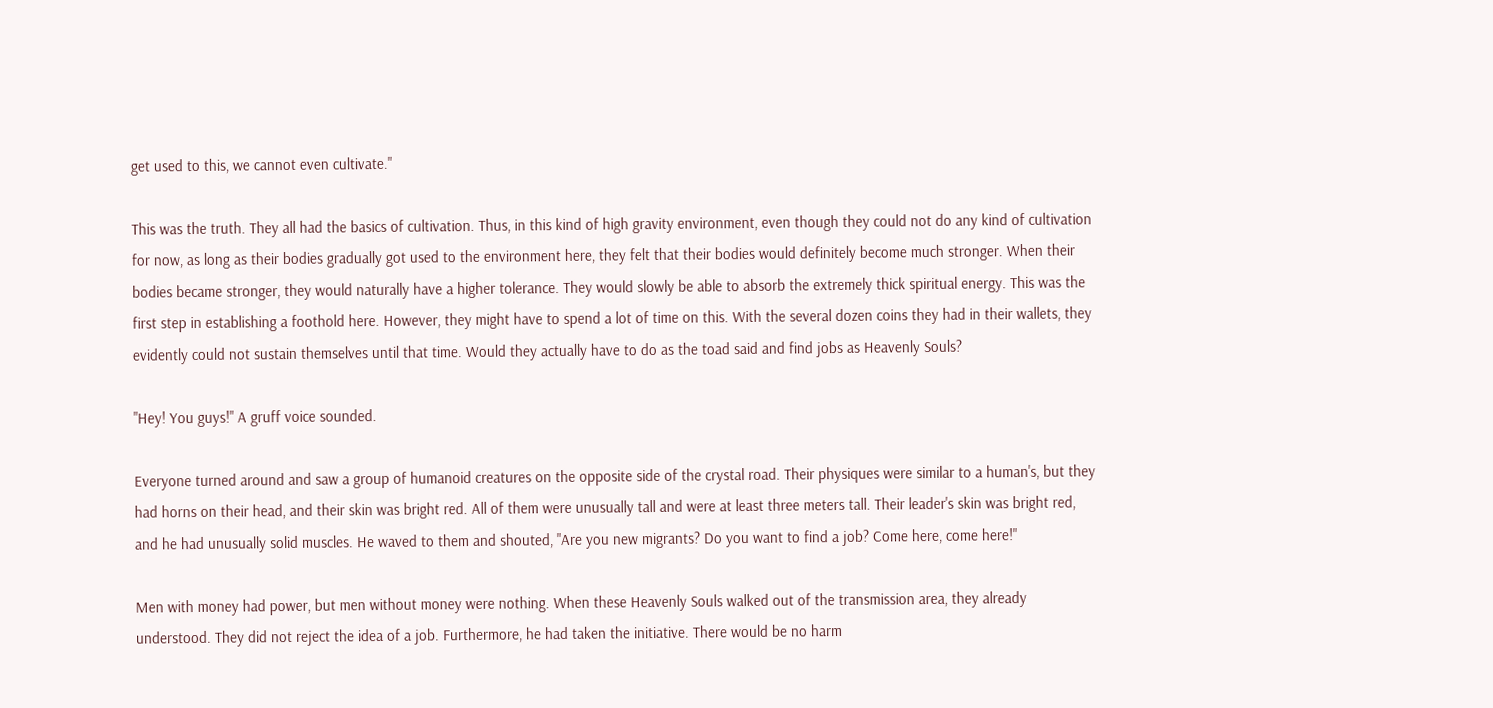get used to this, we cannot even cultivate."

This was the truth. They all had the basics of cultivation. Thus, in this kind of high gravity environment, even though they could not do any kind of cultivation for now, as long as their bodies gradually got used to the environment here, they felt that their bodies would definitely become much stronger. When their bodies became stronger, they would naturally have a higher tolerance. They would slowly be able to absorb the extremely thick spiritual energy. This was the first step in establishing a foothold here. However, they might have to spend a lot of time on this. With the several dozen coins they had in their wallets, they evidently could not sustain themselves until that time. Would they actually have to do as the toad said and find jobs as Heavenly Souls?

"Hey! You guys!" A gruff voice sounded.

Everyone turned around and saw a group of humanoid creatures on the opposite side of the crystal road. Their physiques were similar to a human's, but they had horns on their head, and their skin was bright red. All of them were unusually tall and were at least three meters tall. Their leader's skin was bright red, and he had unusually solid muscles. He waved to them and shouted, "Are you new migrants? Do you want to find a job? Come here, come here!"

Men with money had power, but men without money were nothing. When these Heavenly Souls walked out of the transmission area, they already understood. They did not reject the idea of a job. Furthermore, he had taken the initiative. There would be no harm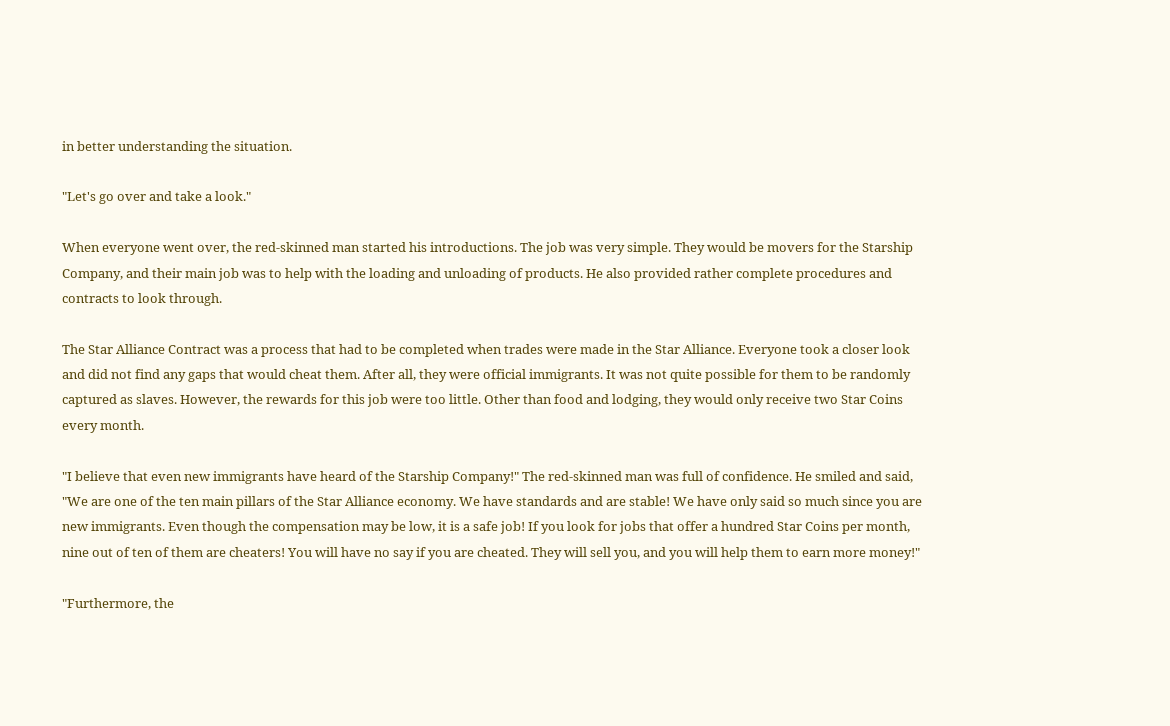in better understanding the situation.

"Let's go over and take a look."

When everyone went over, the red-skinned man started his introductions. The job was very simple. They would be movers for the Starship Company, and their main job was to help with the loading and unloading of products. He also provided rather complete procedures and contracts to look through.

The Star Alliance Contract was a process that had to be completed when trades were made in the Star Alliance. Everyone took a closer look and did not find any gaps that would cheat them. After all, they were official immigrants. It was not quite possible for them to be randomly captured as slaves. However, the rewards for this job were too little. Other than food and lodging, they would only receive two Star Coins every month.

"I believe that even new immigrants have heard of the Starship Company!" The red-skinned man was full of confidence. He smiled and said, "We are one of the ten main pillars of the Star Alliance economy. We have standards and are stable! We have only said so much since you are new immigrants. Even though the compensation may be low, it is a safe job! If you look for jobs that offer a hundred Star Coins per month, nine out of ten of them are cheaters! You will have no say if you are cheated. They will sell you, and you will help them to earn more money!"

"Furthermore, the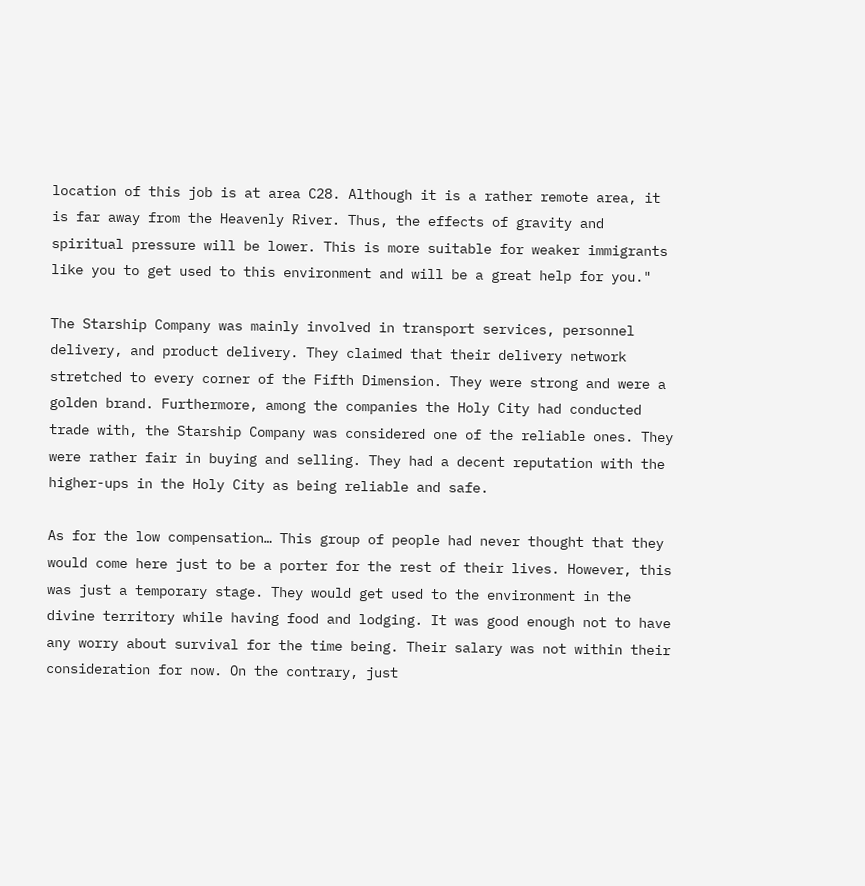location of this job is at area C28. Although it is a rather remote area, it is far away from the Heavenly River. Thus, the effects of gravity and spiritual pressure will be lower. This is more suitable for weaker immigrants like you to get used to this environment and will be a great help for you."

The Starship Company was mainly involved in transport services, personnel delivery, and product delivery. They claimed that their delivery network stretched to every corner of the Fifth Dimension. They were strong and were a golden brand. Furthermore, among the companies the Holy City had conducted trade with, the Starship Company was considered one of the reliable ones. They were rather fair in buying and selling. They had a decent reputation with the higher-ups in the Holy City as being reliable and safe.

As for the low compensation… This group of people had never thought that they would come here just to be a porter for the rest of their lives. However, this was just a temporary stage. They would get used to the environment in the divine territory while having food and lodging. It was good enough not to have any worry about survival for the time being. Their salary was not within their consideration for now. On the contrary, just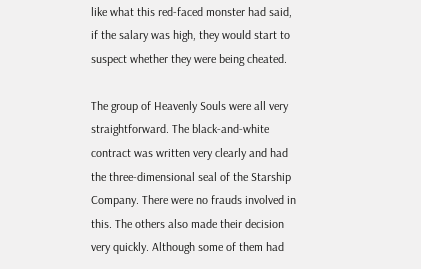like what this red-faced monster had said, if the salary was high, they would start to suspect whether they were being cheated.

The group of Heavenly Souls were all very straightforward. The black-and-white contract was written very clearly and had the three-dimensional seal of the Starship Company. There were no frauds involved in this. The others also made their decision very quickly. Although some of them had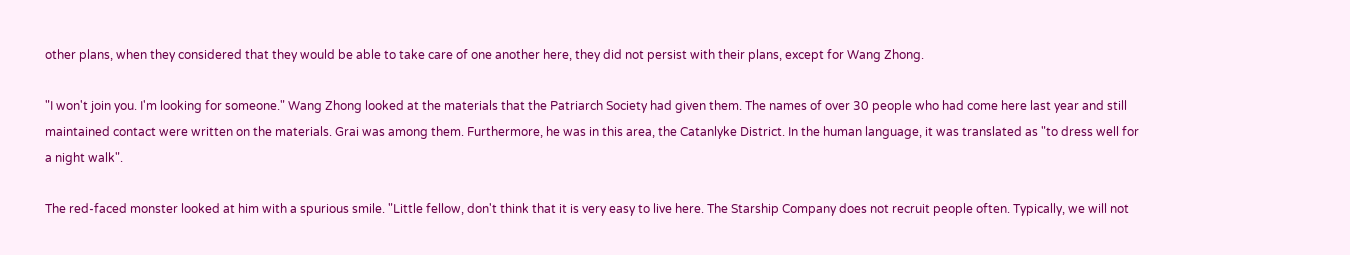other plans, when they considered that they would be able to take care of one another here, they did not persist with their plans, except for Wang Zhong.

"I won't join you. I'm looking for someone." Wang Zhong looked at the materials that the Patriarch Society had given them. The names of over 30 people who had come here last year and still maintained contact were written on the materials. Grai was among them. Furthermore, he was in this area, the Catanlyke District. In the human language, it was translated as "to dress well for a night walk".

The red-faced monster looked at him with a spurious smile. "Little fellow, don't think that it is very easy to live here. The Starship Company does not recruit people often. Typically, we will not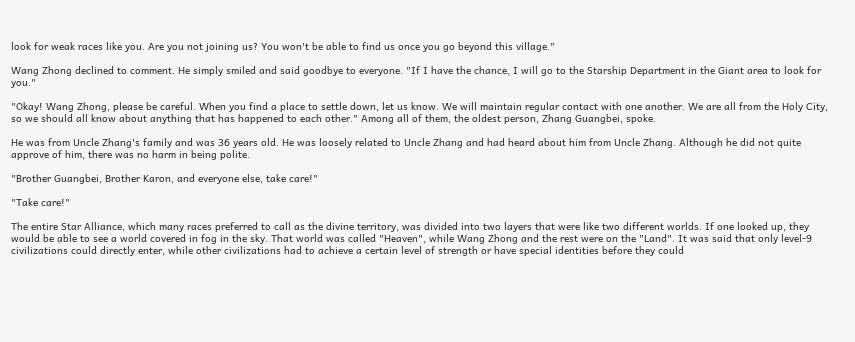look for weak races like you. Are you not joining us? You won't be able to find us once you go beyond this village."

Wang Zhong declined to comment. He simply smiled and said goodbye to everyone. "If I have the chance, I will go to the Starship Department in the Giant area to look for you."

"Okay! Wang Zhong, please be careful. When you find a place to settle down, let us know. We will maintain regular contact with one another. We are all from the Holy City, so we should all know about anything that has happened to each other." Among all of them, the oldest person, Zhang Guangbei, spoke.

He was from Uncle Zhang's family and was 36 years old. He was loosely related to Uncle Zhang and had heard about him from Uncle Zhang. Although he did not quite approve of him, there was no harm in being polite.

"Brother Guangbei, Brother Karon, and everyone else, take care!"

"Take care!"

The entire Star Alliance, which many races preferred to call as the divine territory, was divided into two layers that were like two different worlds. If one looked up, they would be able to see a world covered in fog in the sky. That world was called "Heaven", while Wang Zhong and the rest were on the "Land". It was said that only level-9 civilizations could directly enter, while other civilizations had to achieve a certain level of strength or have special identities before they could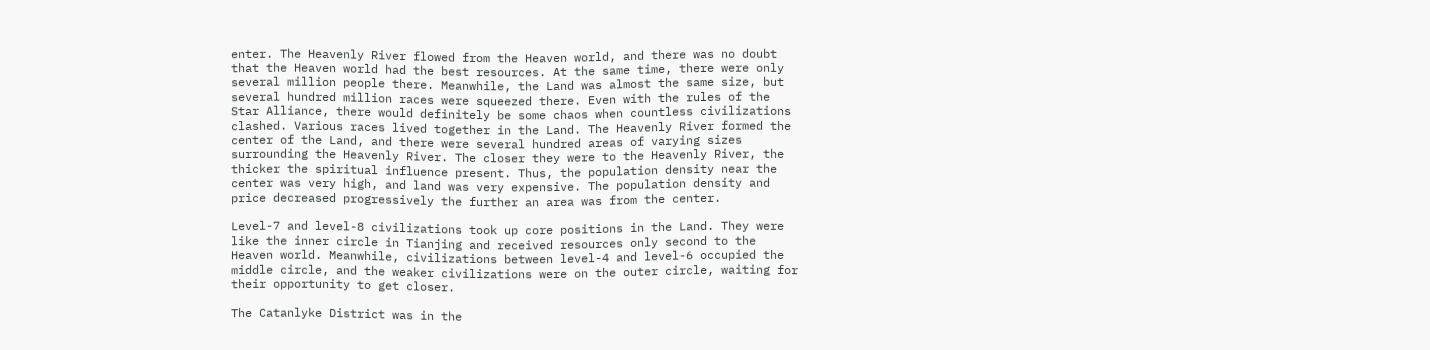enter. The Heavenly River flowed from the Heaven world, and there was no doubt that the Heaven world had the best resources. At the same time, there were only several million people there. Meanwhile, the Land was almost the same size, but several hundred million races were squeezed there. Even with the rules of the Star Alliance, there would definitely be some chaos when countless civilizations clashed. Various races lived together in the Land. The Heavenly River formed the center of the Land, and there were several hundred areas of varying sizes surrounding the Heavenly River. The closer they were to the Heavenly River, the thicker the spiritual influence present. Thus, the population density near the center was very high, and land was very expensive. The population density and price decreased progressively the further an area was from the center.

Level-7 and level-8 civilizations took up core positions in the Land. They were like the inner circle in Tianjing and received resources only second to the Heaven world. Meanwhile, civilizations between level-4 and level-6 occupied the middle circle, and the weaker civilizations were on the outer circle, waiting for their opportunity to get closer.

The Catanlyke District was in the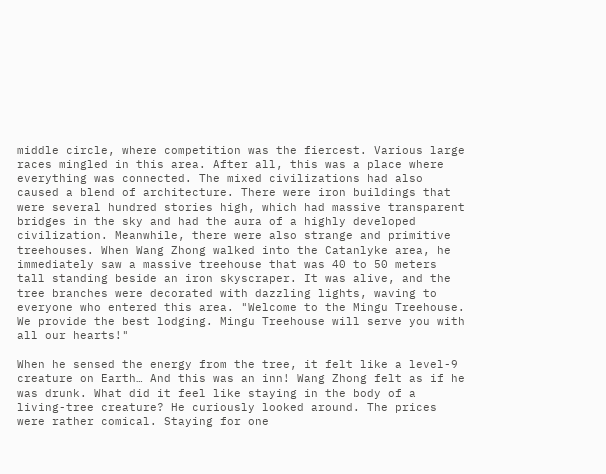middle circle, where competition was the fiercest. Various large races mingled in this area. After all, this was a place where everything was connected. The mixed civilizations had also caused a blend of architecture. There were iron buildings that were several hundred stories high, which had massive transparent bridges in the sky and had the aura of a highly developed civilization. Meanwhile, there were also strange and primitive treehouses. When Wang Zhong walked into the Catanlyke area, he immediately saw a massive treehouse that was 40 to 50 meters tall standing beside an iron skyscraper. It was alive, and the tree branches were decorated with dazzling lights, waving to everyone who entered this area. "Welcome to the Mingu Treehouse. We provide the best lodging. Mingu Treehouse will serve you with all our hearts!"

When he sensed the energy from the tree, it felt like a level-9 creature on Earth… And this was an inn! Wang Zhong felt as if he was drunk. What did it feel like staying in the body of a living-tree creature? He curiously looked around. The prices were rather comical. Staying for one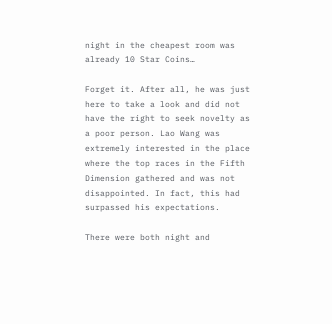night in the cheapest room was already 10 Star Coins…

Forget it. After all, he was just here to take a look and did not have the right to seek novelty as a poor person. Lao Wang was extremely interested in the place where the top races in the Fifth Dimension gathered and was not disappointed. In fact, this had surpassed his expectations.

There were both night and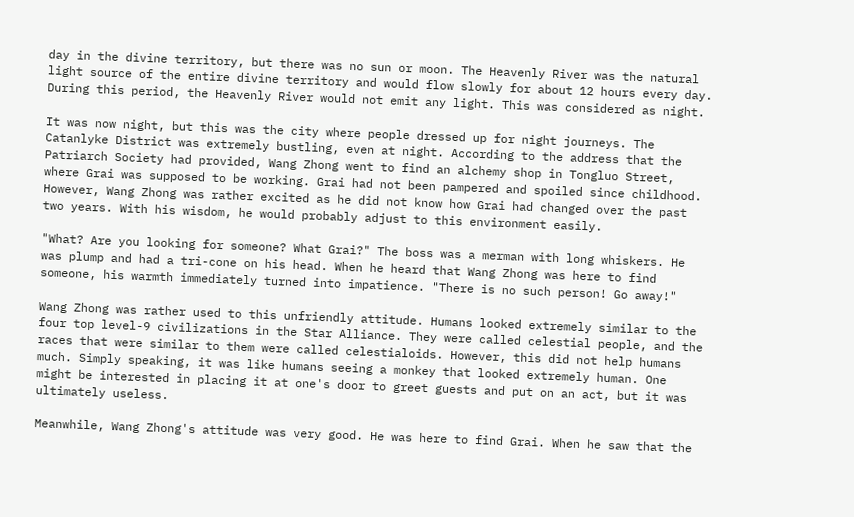day in the divine territory, but there was no sun or moon. The Heavenly River was the natural light source of the entire divine territory and would flow slowly for about 12 hours every day. During this period, the Heavenly River would not emit any light. This was considered as night.

It was now night, but this was the city where people dressed up for night journeys. The Catanlyke District was extremely bustling, even at night. According to the address that the Patriarch Society had provided, Wang Zhong went to find an alchemy shop in Tongluo Street, where Grai was supposed to be working. Grai had not been pampered and spoiled since childhood. However, Wang Zhong was rather excited as he did not know how Grai had changed over the past two years. With his wisdom, he would probably adjust to this environment easily.

"What? Are you looking for someone? What Grai?" The boss was a merman with long whiskers. He was plump and had a tri-cone on his head. When he heard that Wang Zhong was here to find someone, his warmth immediately turned into impatience. "There is no such person! Go away!"

Wang Zhong was rather used to this unfriendly attitude. Humans looked extremely similar to the four top level-9 civilizations in the Star Alliance. They were called celestial people, and the races that were similar to them were called celestialoids. However, this did not help humans much. Simply speaking, it was like humans seeing a monkey that looked extremely human. One might be interested in placing it at one's door to greet guests and put on an act, but it was ultimately useless.

Meanwhile, Wang Zhong's attitude was very good. He was here to find Grai. When he saw that the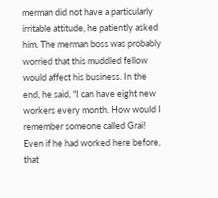merman did not have a particularly irritable attitude, he patiently asked him. The merman boss was probably worried that this muddled fellow would affect his business. In the end, he said, "I can have eight new workers every month. How would I remember someone called Grai! Even if he had worked here before, that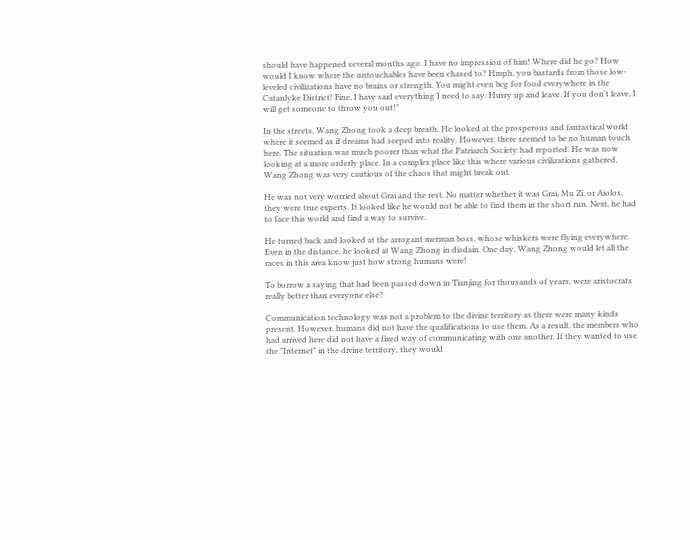should have happened several months ago. I have no impression of him! Where did he go? How would I know where the untouchables have been chased to? Hmph, you bastards from those low-leveled civilizations have no brains or strength. You might even beg for food everywhere in the Catanlyke District! Fine, I have said everything I need to say. Hurry up and leave. If you don't leave, I will get someone to throw you out!"

In the streets, Wang Zhong took a deep breath. He looked at the prosperous and fantastical world where it seemed as if dreams had seeped into reality. However, there seemed to be no human touch here. The situation was much poorer than what the Patriarch Society had reported. He was now looking at a more orderly place. In a complex place like this where various civilizations gathered, Wang Zhong was very cautious of the chaos that might break out.

He was not very worried about Grai and the rest. No matter whether it was Grai, Mu Zi, or Aiolos, they were true experts. It looked like he would not be able to find them in the short run. Next, he had to face this world and find a way to survive.

He turned back and looked at the arrogant merman boss, whose whiskers were flying everywhere. Even in the distance, he looked at Wang Zhong in disdain. One day, Wang Zhong would let all the races in this area know just how strong humans were!

To borrow a saying that had been passed down in Tianjing for thousands of years, were aristocrats really better than everyone else?

Communication technology was not a problem to the divine territory as there were many kinds present. However, humans did not have the qualifications to use them. As a result, the members who had arrived here did not have a fixed way of communicating with one another. If they wanted to use the "Internet" in the divine territory, they would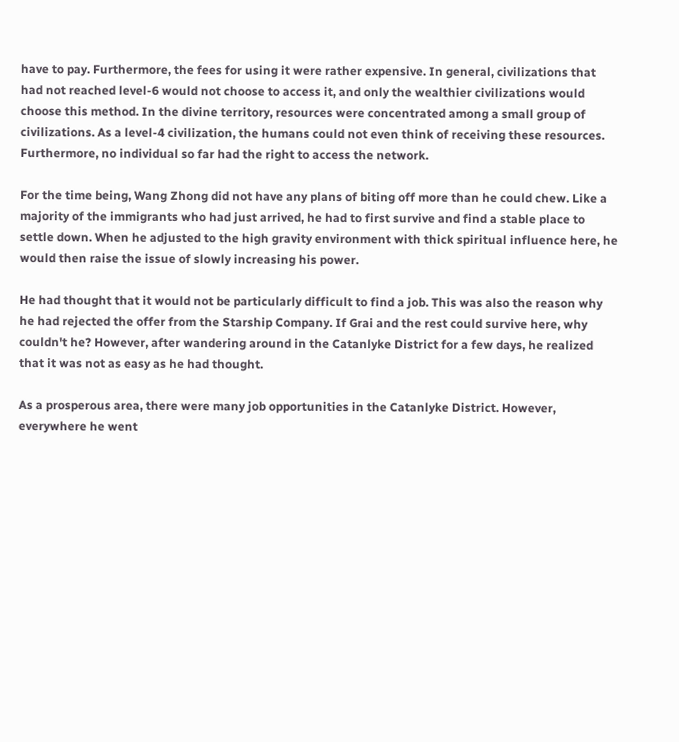have to pay. Furthermore, the fees for using it were rather expensive. In general, civilizations that had not reached level-6 would not choose to access it, and only the wealthier civilizations would choose this method. In the divine territory, resources were concentrated among a small group of civilizations. As a level-4 civilization, the humans could not even think of receiving these resources. Furthermore, no individual so far had the right to access the network.

For the time being, Wang Zhong did not have any plans of biting off more than he could chew. Like a majority of the immigrants who had just arrived, he had to first survive and find a stable place to settle down. When he adjusted to the high gravity environment with thick spiritual influence here, he would then raise the issue of slowly increasing his power.

He had thought that it would not be particularly difficult to find a job. This was also the reason why he had rejected the offer from the Starship Company. If Grai and the rest could survive here, why couldn't he? However, after wandering around in the Catanlyke District for a few days, he realized that it was not as easy as he had thought.

As a prosperous area, there were many job opportunities in the Catanlyke District. However, everywhere he went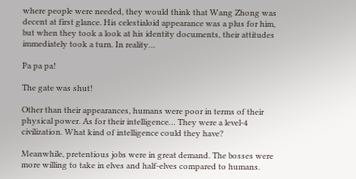where people were needed, they would think that Wang Zhong was decent at first glance. His celestialoid appearance was a plus for him, but when they took a look at his identity documents, their attitudes immediately took a turn. In reality…

Pa pa pa!

The gate was shut!

Other than their appearances, humans were poor in terms of their physical power. As for their intelligence… They were a level-4 civilization. What kind of intelligence could they have?

Meanwhile, pretentious jobs were in great demand. The bosses were more willing to take in elves and half-elves compared to humans.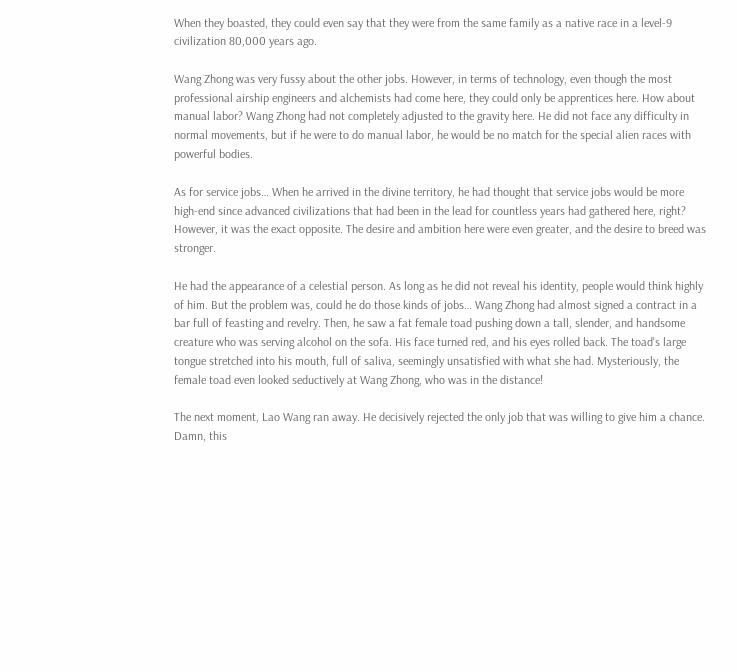When they boasted, they could even say that they were from the same family as a native race in a level-9 civilization 80,000 years ago.

Wang Zhong was very fussy about the other jobs. However, in terms of technology, even though the most professional airship engineers and alchemists had come here, they could only be apprentices here. How about manual labor? Wang Zhong had not completely adjusted to the gravity here. He did not face any difficulty in normal movements, but if he were to do manual labor, he would be no match for the special alien races with powerful bodies.

As for service jobs… When he arrived in the divine territory, he had thought that service jobs would be more high-end since advanced civilizations that had been in the lead for countless years had gathered here, right? However, it was the exact opposite. The desire and ambition here were even greater, and the desire to breed was stronger.

He had the appearance of a celestial person. As long as he did not reveal his identity, people would think highly of him. But the problem was, could he do those kinds of jobs… Wang Zhong had almost signed a contract in a bar full of feasting and revelry. Then, he saw a fat female toad pushing down a tall, slender, and handsome creature who was serving alcohol on the sofa. His face turned red, and his eyes rolled back. The toad's large tongue stretched into his mouth, full of saliva, seemingly unsatisfied with what she had. Mysteriously, the female toad even looked seductively at Wang Zhong, who was in the distance!

The next moment, Lao Wang ran away. He decisively rejected the only job that was willing to give him a chance. Damn, this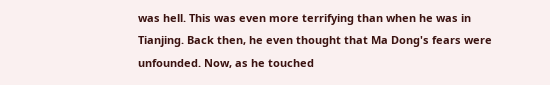was hell. This was even more terrifying than when he was in Tianjing. Back then, he even thought that Ma Dong's fears were unfounded. Now, as he touched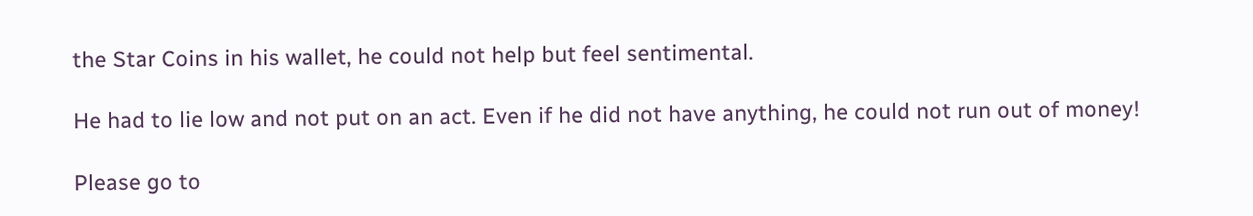the Star Coins in his wallet, he could not help but feel sentimental.

He had to lie low and not put on an act. Even if he did not have anything, he could not run out of money!

Please go to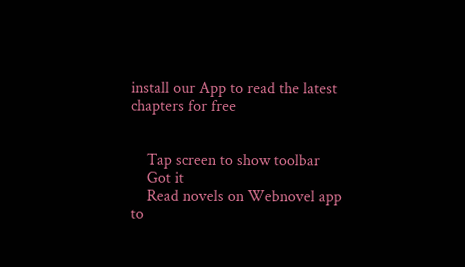install our App to read the latest chapters for free


    Tap screen to show toolbar
    Got it
    Read novels on Webnovel app to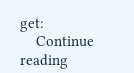get:
    Continue reading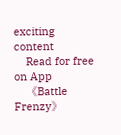exciting content
    Read for free on App
    《Battle Frenzy》